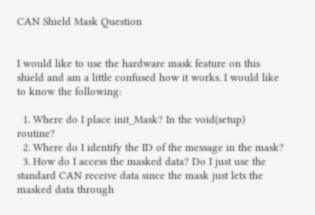CAN Shield Mask Question


I would like to use the hardware mask feature on this shield and am a little confused how it works. I would like to know the following:

  1. Where do I place init_Mask? In the void(setup) routine?
  2. Where do I identify the ID of the message in the mask?
  3. How do I access the masked data? Do I just use the standard CAN receive data since the mask just lets the masked data through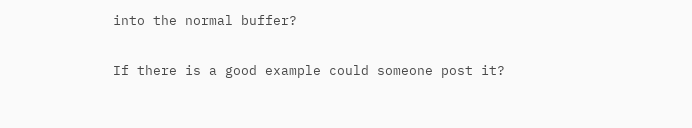into the normal buffer?

If there is a good example could someone post it?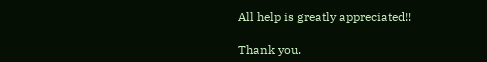All help is greatly appreciated!!

Thank you.